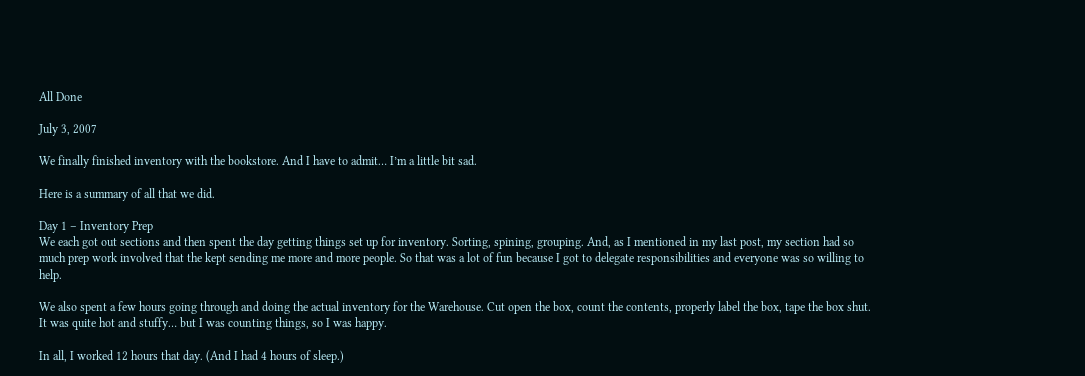All Done

July 3, 2007

We finally finished inventory with the bookstore. And I have to admit… I’m a little bit sad.

Here is a summary of all that we did.

Day 1 – Inventory Prep
We each got out sections and then spent the day getting things set up for inventory. Sorting, spining, grouping. And, as I mentioned in my last post, my section had so much prep work involved that the kept sending me more and more people. So that was a lot of fun because I got to delegate responsibilities and everyone was so willing to help.

We also spent a few hours going through and doing the actual inventory for the Warehouse. Cut open the box, count the contents, properly label the box, tape the box shut. It was quite hot and stuffy… but I was counting things, so I was happy.

In all, I worked 12 hours that day. (And I had 4 hours of sleep.)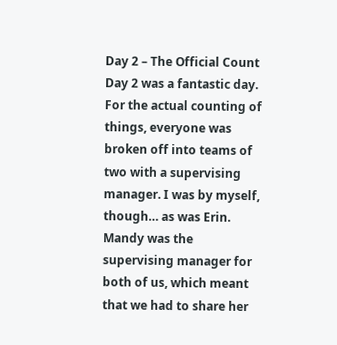Day 2 – The Official Count
Day 2 was a fantastic day. For the actual counting of things, everyone was broken off into teams of two with a supervising manager. I was by myself, though… as was Erin. Mandy was the supervising manager for both of us, which meant that we had to share her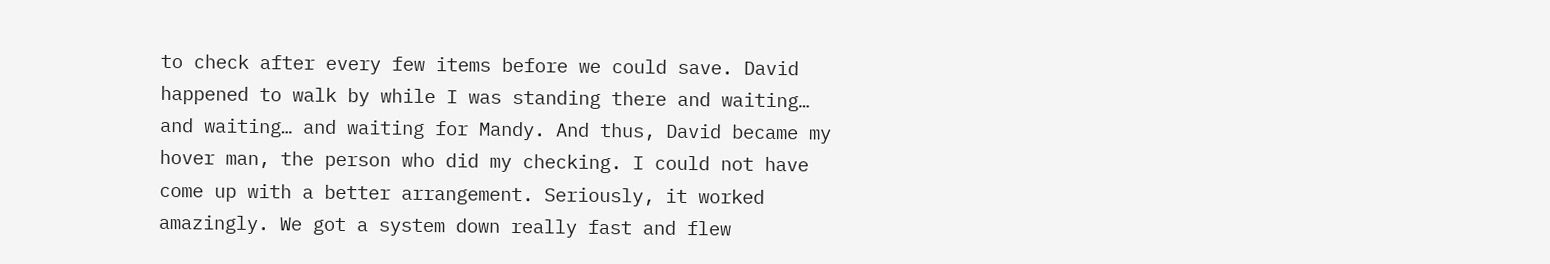to check after every few items before we could save. David happened to walk by while I was standing there and waiting… and waiting… and waiting for Mandy. And thus, David became my hover man, the person who did my checking. I could not have come up with a better arrangement. Seriously, it worked amazingly. We got a system down really fast and flew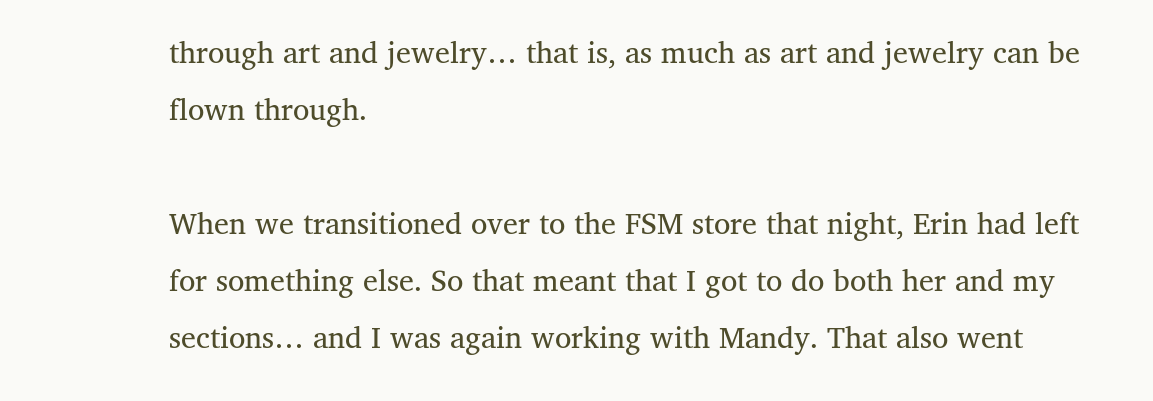through art and jewelry… that is, as much as art and jewelry can be flown through.

When we transitioned over to the FSM store that night, Erin had left for something else. So that meant that I got to do both her and my sections… and I was again working with Mandy. That also went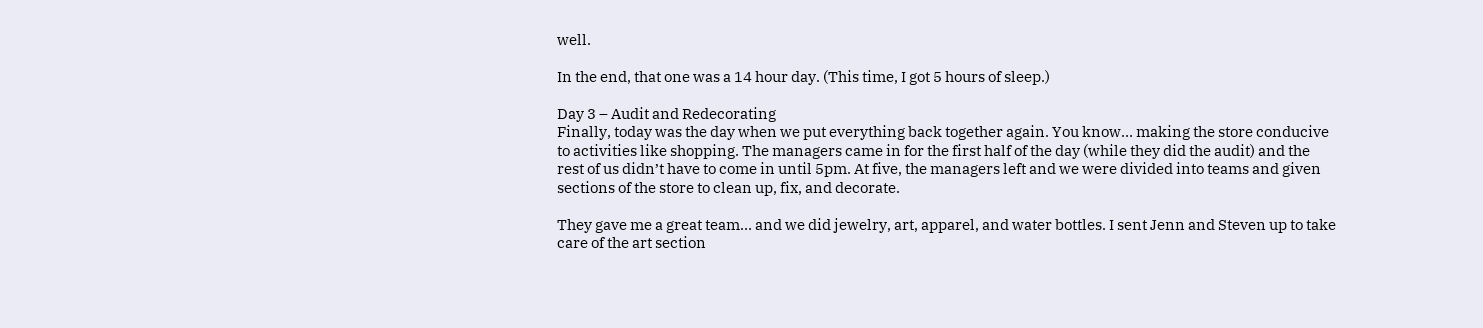well.

In the end, that one was a 14 hour day. (This time, I got 5 hours of sleep.)

Day 3 – Audit and Redecorating
Finally, today was the day when we put everything back together again. You know… making the store conducive to activities like shopping. The managers came in for the first half of the day (while they did the audit) and the rest of us didn’t have to come in until 5pm. At five, the managers left and we were divided into teams and given sections of the store to clean up, fix, and decorate.

They gave me a great team… and we did jewelry, art, apparel, and water bottles. I sent Jenn and Steven up to take care of the art section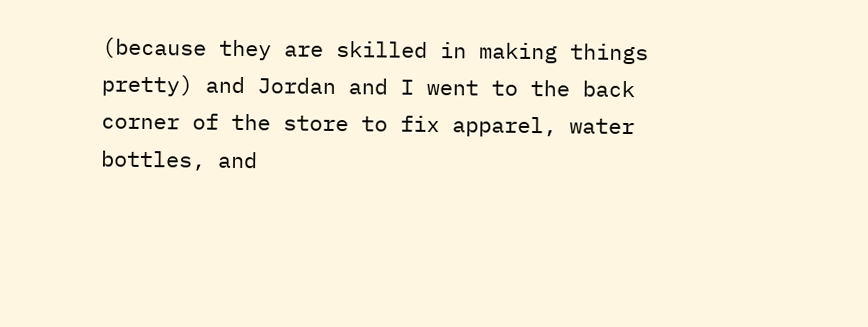(because they are skilled in making things pretty) and Jordan and I went to the back corner of the store to fix apparel, water bottles, and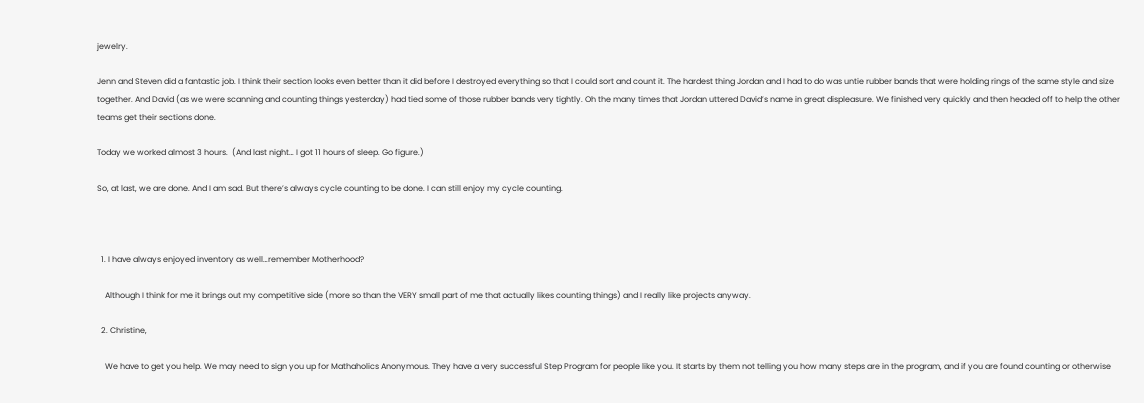jewelry.

Jenn and Steven did a fantastic job. I think their section looks even better than it did before I destroyed everything so that I could sort and count it. The hardest thing Jordan and I had to do was untie rubber bands that were holding rings of the same style and size together. And David (as we were scanning and counting things yesterday) had tied some of those rubber bands very tightly. Oh the many times that Jordan uttered David’s name in great displeasure. We finished very quickly and then headed off to help the other teams get their sections done.

Today we worked almost 3 hours.  (And last night… I got 11 hours of sleep. Go figure.)

So, at last, we are done. And I am sad. But there’s always cycle counting to be done. I can still enjoy my cycle counting.



  1. I have always enjoyed inventory as well…remember Motherhood?

    Although I think for me it brings out my competitive side (more so than the VERY small part of me that actually likes counting things) and I really like projects anyway.

  2. Christine,

    We have to get you help. We may need to sign you up for Mathaholics Anonymous. They have a very successful Step Program for people like you. It starts by them not telling you how many steps are in the program, and if you are found counting or otherwise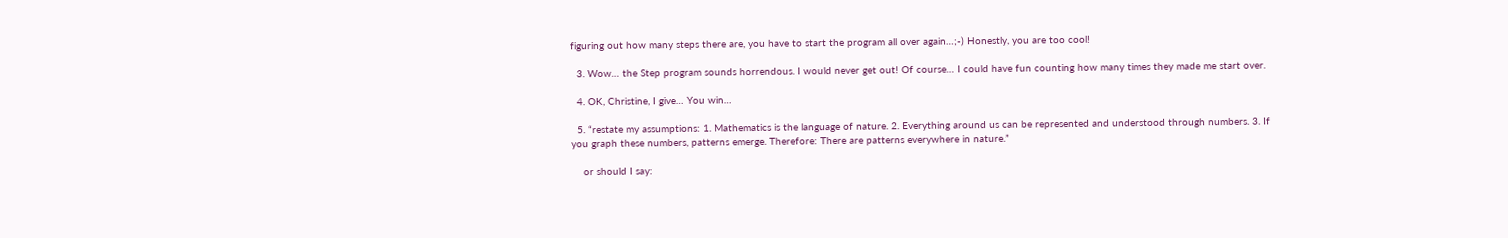figuring out how many steps there are, you have to start the program all over again…;-) Honestly, you are too cool!

  3. Wow… the Step program sounds horrendous. I would never get out! Of course… I could have fun counting how many times they made me start over.

  4. OK, Christine, I give… You win…

  5. “restate my assumptions: 1. Mathematics is the language of nature. 2. Everything around us can be represented and understood through numbers. 3. If you graph these numbers, patterns emerge. Therefore: There are patterns everywhere in nature.”

    or should I say: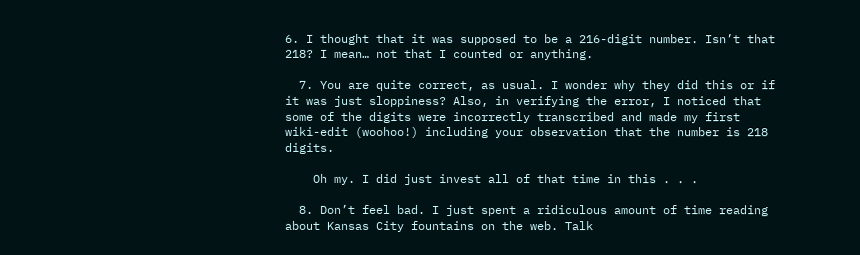6. I thought that it was supposed to be a 216-digit number. Isn’t that 218? I mean… not that I counted or anything.

  7. You are quite correct, as usual. I wonder why they did this or if it was just sloppiness? Also, in verifying the error, I noticed that some of the digits were incorrectly transcribed and made my first wiki-edit (woohoo!) including your observation that the number is 218 digits.

    Oh my. I did just invest all of that time in this . . .

  8. Don’t feel bad. I just spent a ridiculous amount of time reading about Kansas City fountains on the web. Talk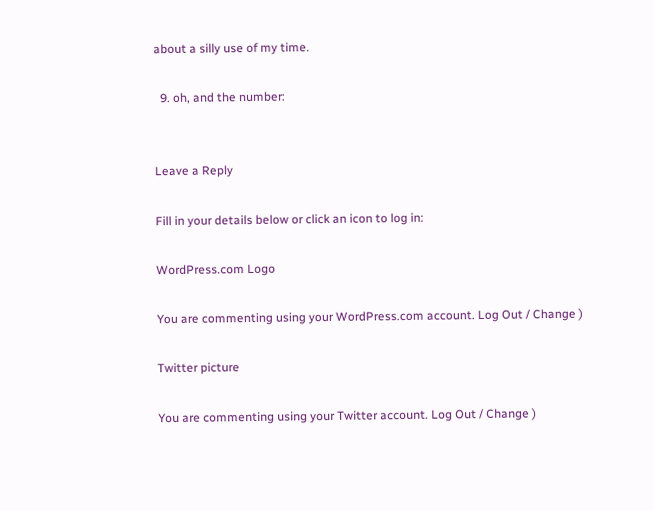about a silly use of my time.

  9. oh, and the number:


Leave a Reply

Fill in your details below or click an icon to log in:

WordPress.com Logo

You are commenting using your WordPress.com account. Log Out / Change )

Twitter picture

You are commenting using your Twitter account. Log Out / Change )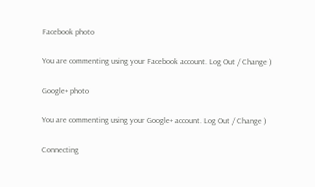Facebook photo

You are commenting using your Facebook account. Log Out / Change )

Google+ photo

You are commenting using your Google+ account. Log Out / Change )

Connecting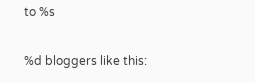to %s

%d bloggers like this: